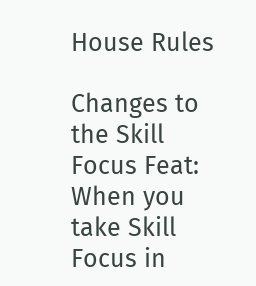House Rules

Changes to the Skill Focus Feat: When you take Skill Focus in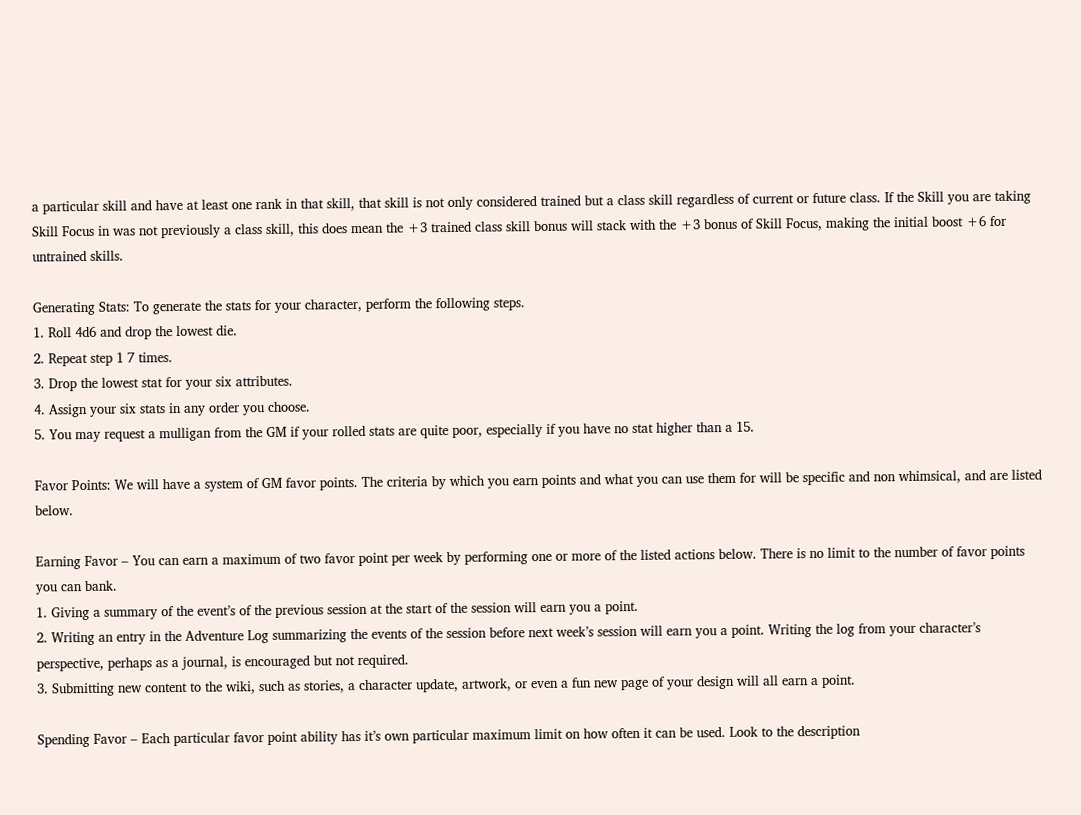a particular skill and have at least one rank in that skill, that skill is not only considered trained but a class skill regardless of current or future class. If the Skill you are taking Skill Focus in was not previously a class skill, this does mean the +3 trained class skill bonus will stack with the +3 bonus of Skill Focus, making the initial boost +6 for untrained skills.

Generating Stats: To generate the stats for your character, perform the following steps.
1. Roll 4d6 and drop the lowest die.
2. Repeat step 1 7 times.
3. Drop the lowest stat for your six attributes.
4. Assign your six stats in any order you choose.
5. You may request a mulligan from the GM if your rolled stats are quite poor, especially if you have no stat higher than a 15.

Favor Points: We will have a system of GM favor points. The criteria by which you earn points and what you can use them for will be specific and non whimsical, and are listed below.

Earning Favor – You can earn a maximum of two favor point per week by performing one or more of the listed actions below. There is no limit to the number of favor points you can bank.
1. Giving a summary of the event’s of the previous session at the start of the session will earn you a point.
2. Writing an entry in the Adventure Log summarizing the events of the session before next week’s session will earn you a point. Writing the log from your character’s perspective, perhaps as a journal, is encouraged but not required.
3. Submitting new content to the wiki, such as stories, a character update, artwork, or even a fun new page of your design will all earn a point.

Spending Favor – Each particular favor point ability has it’s own particular maximum limit on how often it can be used. Look to the description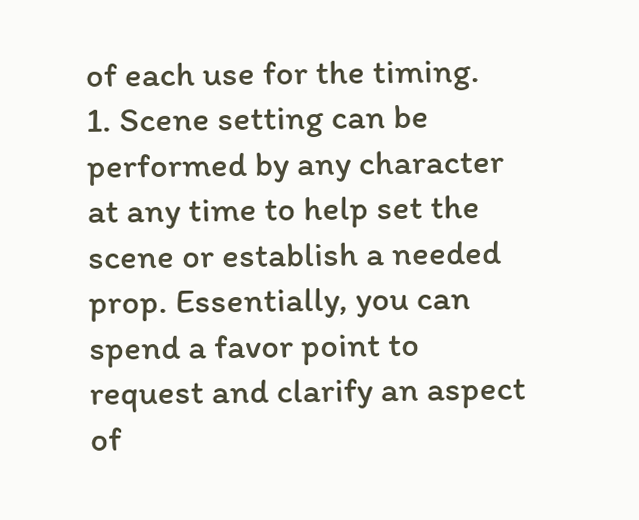of each use for the timing.
1. Scene setting can be performed by any character at any time to help set the scene or establish a needed prop. Essentially, you can spend a favor point to request and clarify an aspect of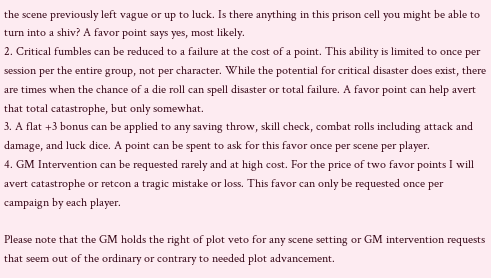the scene previously left vague or up to luck. Is there anything in this prison cell you might be able to turn into a shiv? A favor point says yes, most likely.
2. Critical fumbles can be reduced to a failure at the cost of a point. This ability is limited to once per session per the entire group, not per character. While the potential for critical disaster does exist, there are times when the chance of a die roll can spell disaster or total failure. A favor point can help avert that total catastrophe, but only somewhat.
3. A flat +3 bonus can be applied to any saving throw, skill check, combat rolls including attack and damage, and luck dice. A point can be spent to ask for this favor once per scene per player.
4. GM Intervention can be requested rarely and at high cost. For the price of two favor points I will avert catastrophe or retcon a tragic mistake or loss. This favor can only be requested once per campaign by each player.

Please note that the GM holds the right of plot veto for any scene setting or GM intervention requests that seem out of the ordinary or contrary to needed plot advancement.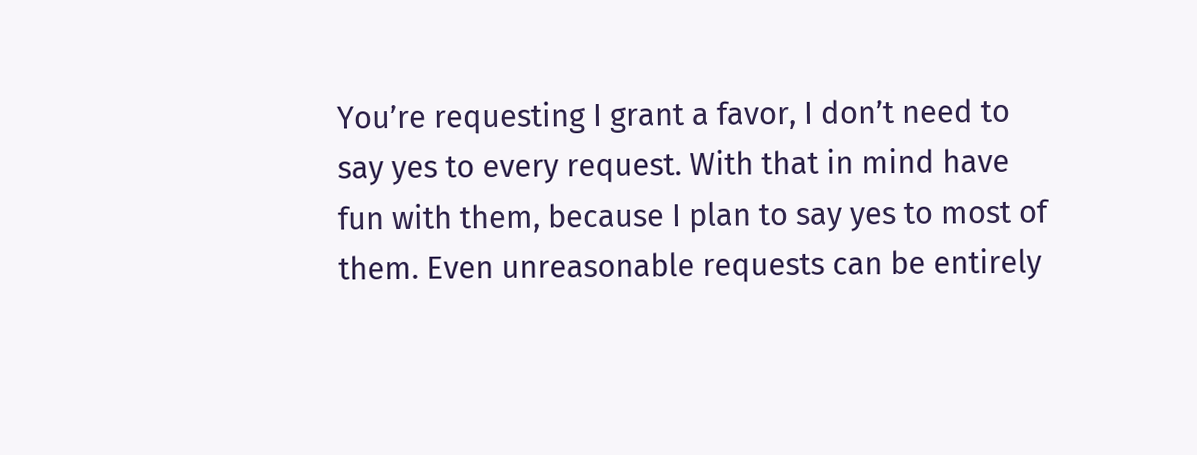You’re requesting I grant a favor, I don’t need to say yes to every request. With that in mind have fun with them, because I plan to say yes to most of them. Even unreasonable requests can be entirely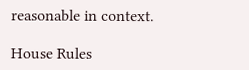reasonable in context.

House Rules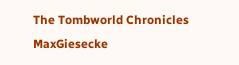The Tombworld Chronicles MaxGiesecke